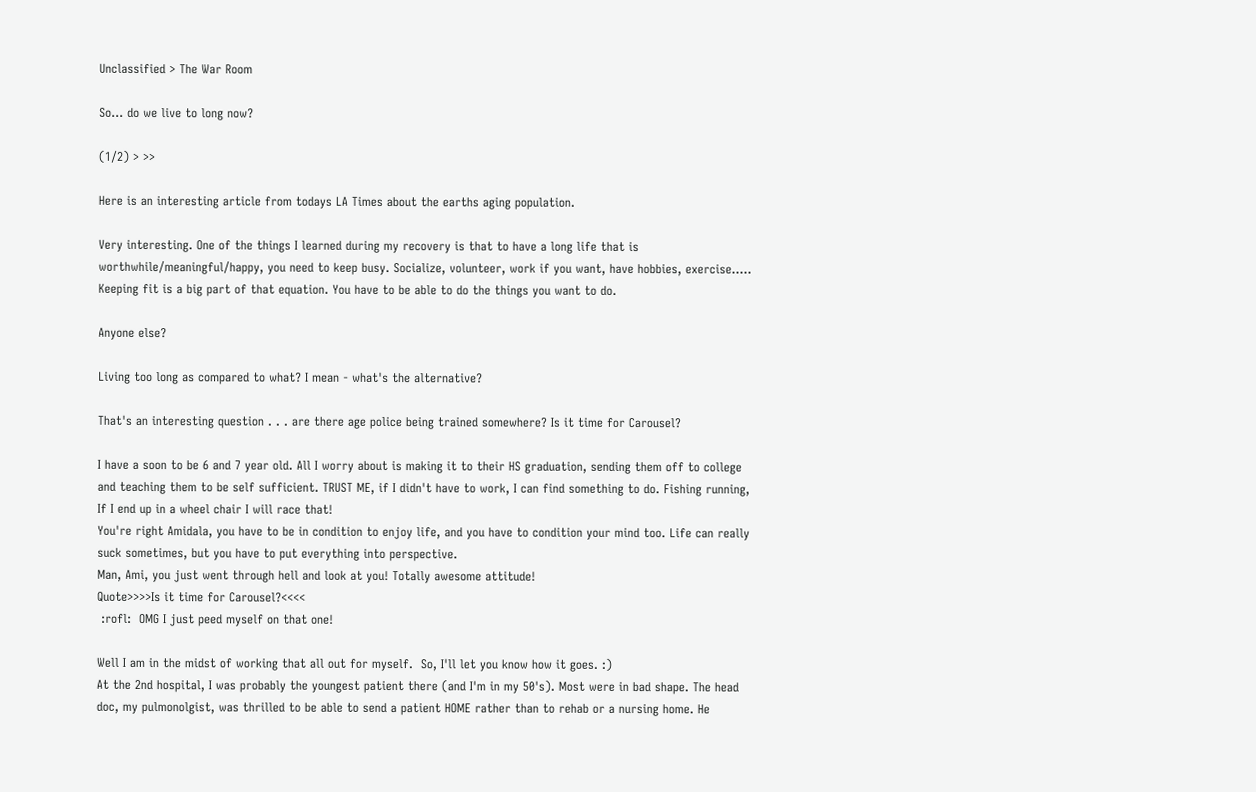Unclassified > The War Room

So... do we live to long now?

(1/2) > >>

Here is an interesting article from todays LA Times about the earths aging population.

Very interesting. One of the things I learned during my recovery is that to have a long life that is worthwhile/meaningful/happy, you need to keep busy. Socialize, volunteer, work if you want, have hobbies, exercise..... Keeping fit is a big part of that equation. You have to be able to do the things you want to do.

Anyone else?

Living too long as compared to what? I mean - what's the alternative?

That's an interesting question . . . are there age police being trained somewhere? Is it time for Carousel?

I have a soon to be 6 and 7 year old. All I worry about is making it to their HS graduation, sending them off to college and teaching them to be self sufficient. TRUST ME, if I didn't have to work, I can find something to do. Fishing running, If I end up in a wheel chair I will race that!
You're right Amidala, you have to be in condition to enjoy life, and you have to condition your mind too. Life can really suck sometimes, but you have to put everything into perspective.
Man, Ami, you just went through hell and look at you! Totally awesome attitude!
Quote>>>>Is it time for Carousel?<<<<
 :rofl:  OMG I just peed myself on that one!

Well I am in the midst of working that all out for myself.  So, I'll let you know how it goes. :)
At the 2nd hospital, I was probably the youngest patient there (and I'm in my 50's). Most were in bad shape. The head doc, my pulmonolgist, was thrilled to be able to send a patient HOME rather than to rehab or a nursing home. He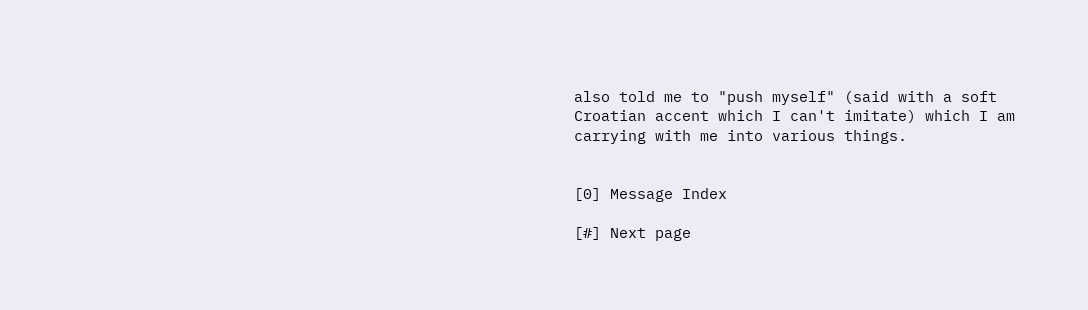also told me to "push myself" (said with a soft Croatian accent which I can't imitate) which I am carrying with me into various things.


[0] Message Index

[#] Next page